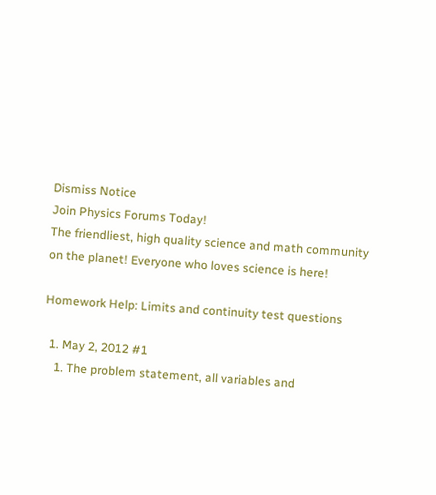Dismiss Notice
Join Physics Forums Today!
The friendliest, high quality science and math community on the planet! Everyone who loves science is here!

Homework Help: Limits and continuity test questions

  1. May 2, 2012 #1
    1. The problem statement, all variables and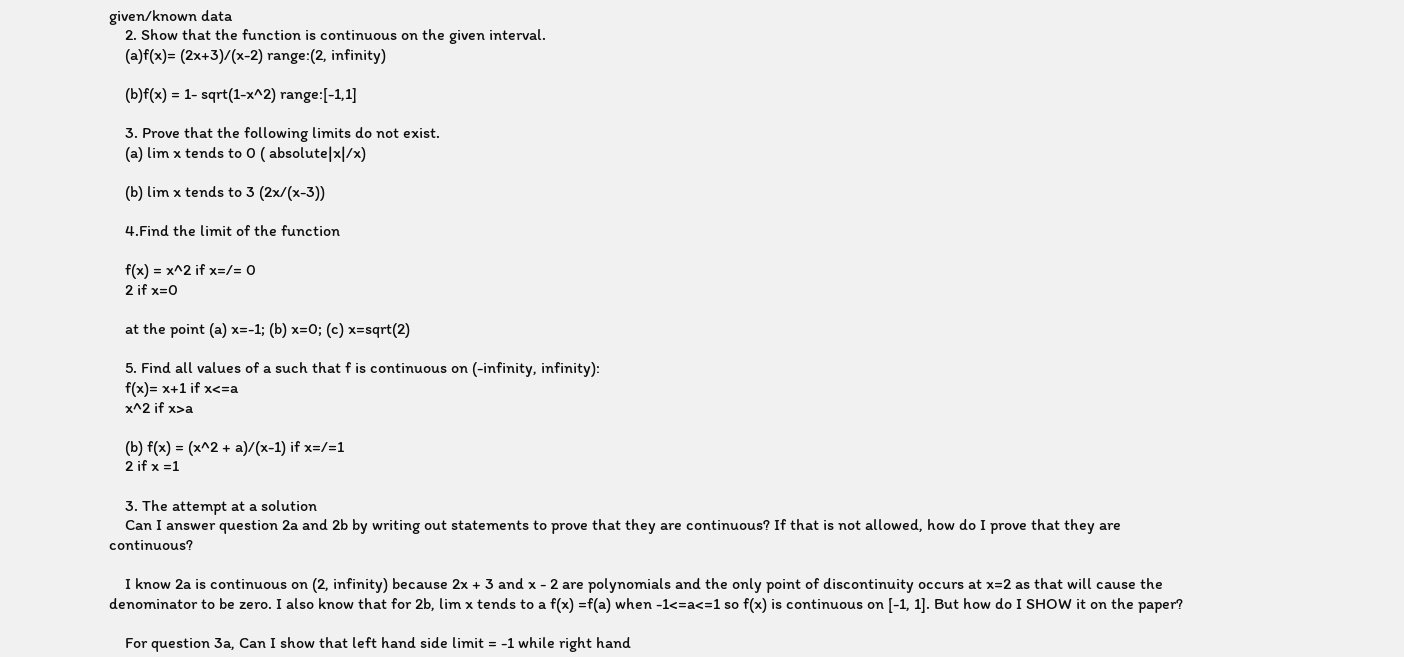given/known data
    2. Show that the function is continuous on the given interval.
    (a)f(x)= (2x+3)/(x-2) range:(2, infinity)

    (b)f(x) = 1- sqrt(1-x^2) range:[-1,1]

    3. Prove that the following limits do not exist.
    (a) lim x tends to 0 ( absolute|x|/x)

    (b) lim x tends to 3 (2x/(x-3))

    4.Find the limit of the function

    f(x) = x^2 if x=/= 0
    2 if x=0

    at the point (a) x=-1; (b) x=0; (c) x=sqrt(2)

    5. Find all values of a such that f is continuous on (-infinity, infinity):
    f(x)= x+1 if x<=a
    x^2 if x>a

    (b) f(x) = (x^2 + a)/(x-1) if x=/=1
    2 if x =1

    3. The attempt at a solution
    Can I answer question 2a and 2b by writing out statements to prove that they are continuous? If that is not allowed, how do I prove that they are continuous?

    I know 2a is continuous on (2, infinity) because 2x + 3 and x - 2 are polynomials and the only point of discontinuity occurs at x=2 as that will cause the denominator to be zero. I also know that for 2b, lim x tends to a f(x) =f(a) when -1<=a<=1 so f(x) is continuous on [-1, 1]. But how do I SHOW it on the paper?

    For question 3a, Can I show that left hand side limit = -1 while right hand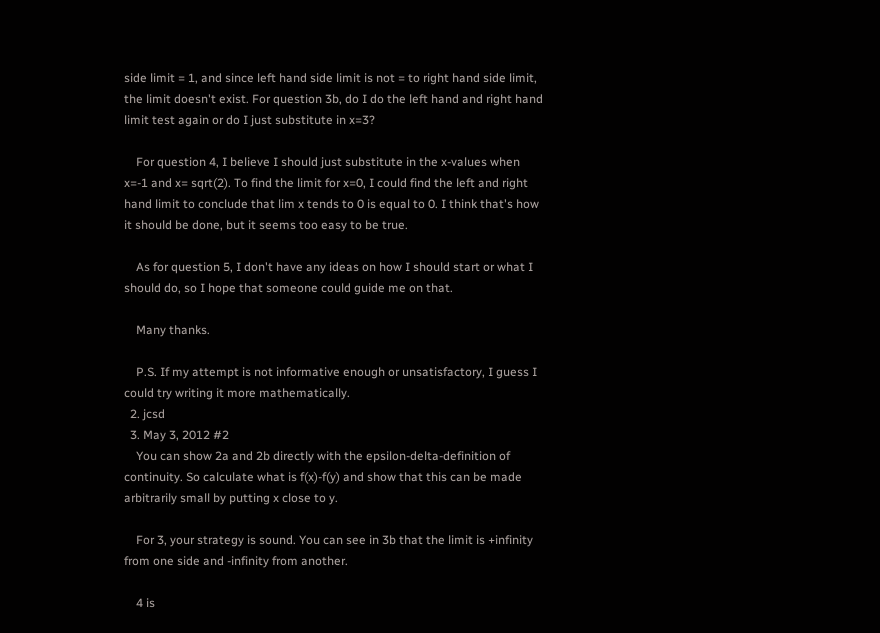side limit = 1, and since left hand side limit is not = to right hand side limit, the limit doesn't exist. For question 3b, do I do the left hand and right hand limit test again or do I just substitute in x=3?

    For question 4, I believe I should just substitute in the x-values when x=-1 and x= sqrt(2). To find the limit for x=0, I could find the left and right hand limit to conclude that lim x tends to 0 is equal to 0. I think that's how it should be done, but it seems too easy to be true.

    As for question 5, I don't have any ideas on how I should start or what I should do, so I hope that someone could guide me on that.

    Many thanks.

    P.S. If my attempt is not informative enough or unsatisfactory, I guess I could try writing it more mathematically.
  2. jcsd
  3. May 3, 2012 #2
    You can show 2a and 2b directly with the epsilon-delta-definition of continuity. So calculate what is f(x)-f(y) and show that this can be made arbitrarily small by putting x close to y.

    For 3, your strategy is sound. You can see in 3b that the limit is +infinity from one side and -infinity from another.

    4 is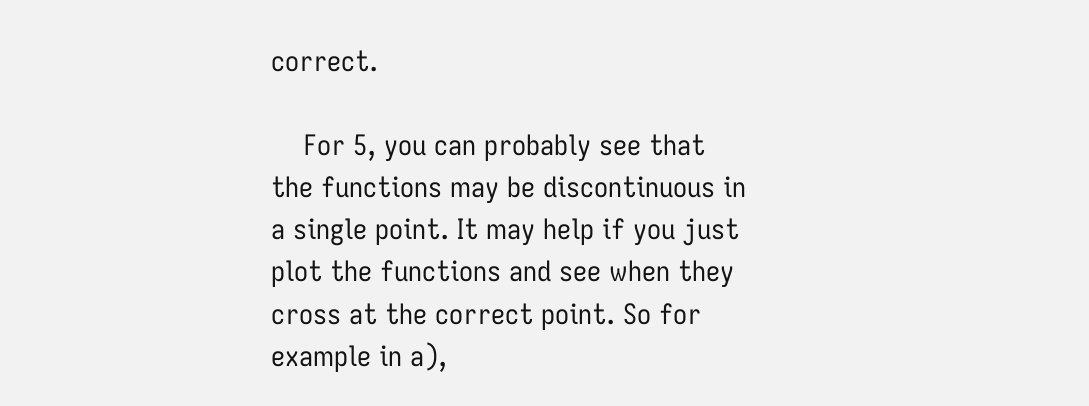correct.

    For 5, you can probably see that the functions may be discontinuous in a single point. It may help if you just plot the functions and see when they cross at the correct point. So for example in a),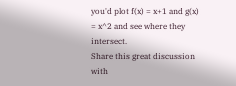you'd plot f(x) = x+1 and g(x) = x^2 and see where they intersect.
Share this great discussion with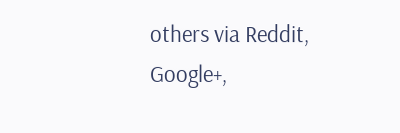others via Reddit, Google+,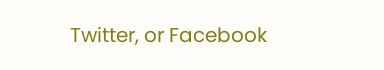Twitter, or Facebook